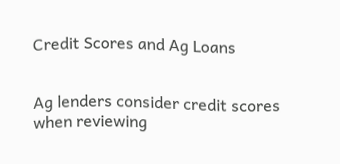Credit Scores and Ag Loans


Ag lenders consider credit scores when reviewing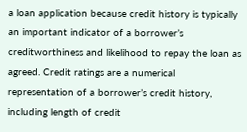a loan application because credit history is typically an important indicator of a borrower’s creditworthiness and likelihood to repay the loan as agreed. Credit ratings are a numerical representation of a borrower’s credit history, including length of credit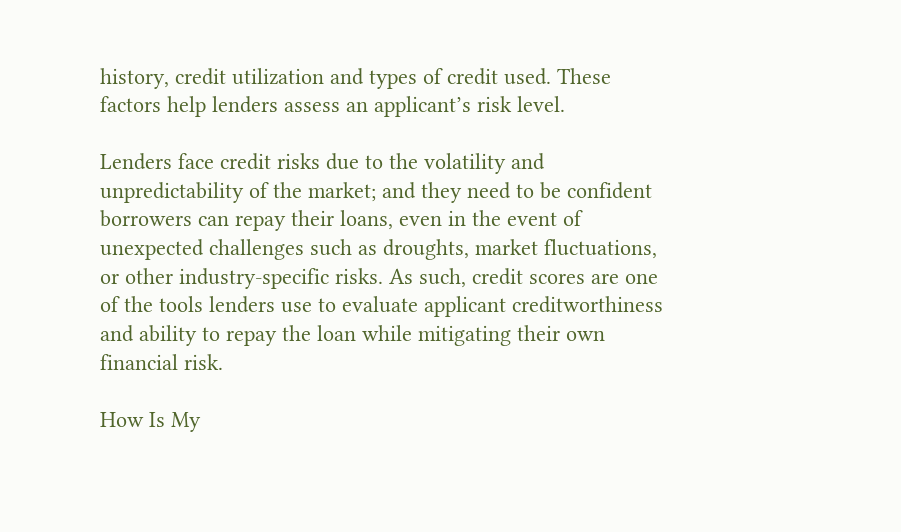history, credit utilization and types of credit used. These factors help lenders assess an applicant’s risk level.

Lenders face credit risks due to the volatility and unpredictability of the market; and they need to be confident borrowers can repay their loans, even in the event of unexpected challenges such as droughts, market fluctuations, or other industry-specific risks. As such, credit scores are one of the tools lenders use to evaluate applicant creditworthiness and ability to repay the loan while mitigating their own financial risk.

How Is My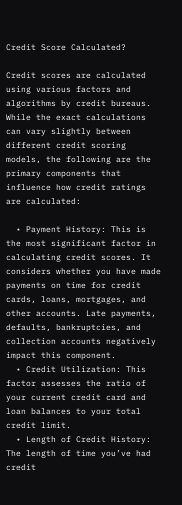Credit Score Calculated?

Credit scores are calculated using various factors and algorithms by credit bureaus. While the exact calculations can vary slightly between different credit scoring models, the following are the primary components that influence how credit ratings are calculated:

  • Payment History: This is the most significant factor in calculating credit scores. It considers whether you have made payments on time for credit cards, loans, mortgages, and other accounts. Late payments, defaults, bankruptcies, and collection accounts negatively impact this component.
  • Credit Utilization: This factor assesses the ratio of your current credit card and loan balances to your total credit limit.
  • Length of Credit History: The length of time you’ve had credit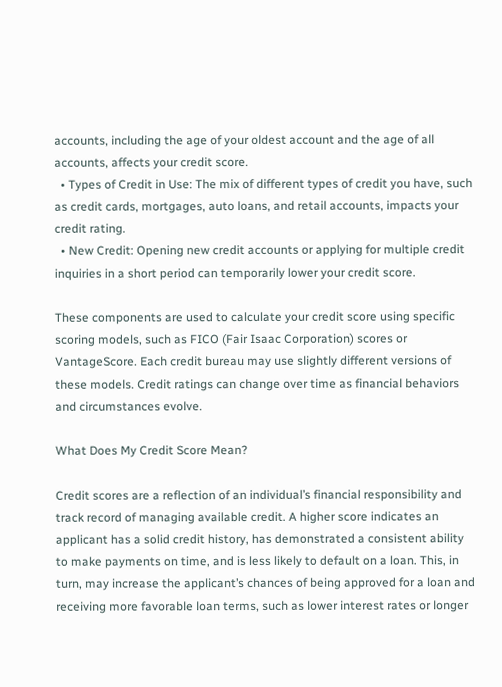accounts, including the age of your oldest account and the age of all accounts, affects your credit score.
  • Types of Credit in Use: The mix of different types of credit you have, such as credit cards, mortgages, auto loans, and retail accounts, impacts your credit rating.
  • New Credit: Opening new credit accounts or applying for multiple credit inquiries in a short period can temporarily lower your credit score.

These components are used to calculate your credit score using specific scoring models, such as FICO (Fair Isaac Corporation) scores or VantageScore. Each credit bureau may use slightly different versions of these models. Credit ratings can change over time as financial behaviors and circumstances evolve.

What Does My Credit Score Mean?

Credit scores are a reflection of an individual’s financial responsibility and track record of managing available credit. A higher score indicates an applicant has a solid credit history, has demonstrated a consistent ability to make payments on time, and is less likely to default on a loan. This, in turn, may increase the applicant’s chances of being approved for a loan and receiving more favorable loan terms, such as lower interest rates or longer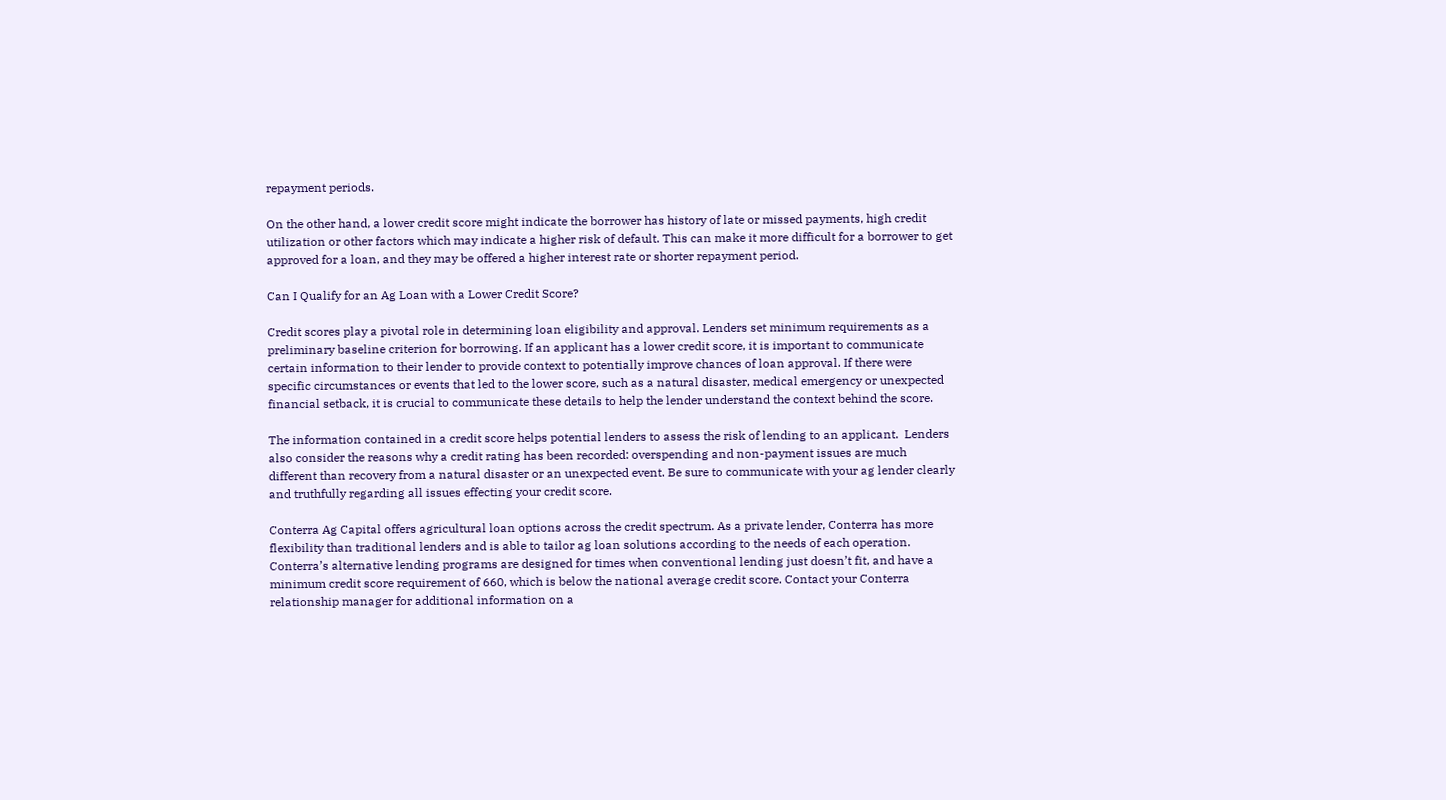repayment periods.

On the other hand, a lower credit score might indicate the borrower has history of late or missed payments, high credit utilization or other factors which may indicate a higher risk of default. This can make it more difficult for a borrower to get approved for a loan, and they may be offered a higher interest rate or shorter repayment period.

Can I Qualify for an Ag Loan with a Lower Credit Score?

Credit scores play a pivotal role in determining loan eligibility and approval. Lenders set minimum requirements as a preliminary baseline criterion for borrowing. If an applicant has a lower credit score, it is important to communicate certain information to their lender to provide context to potentially improve chances of loan approval. If there were specific circumstances or events that led to the lower score, such as a natural disaster, medical emergency or unexpected financial setback, it is crucial to communicate these details to help the lender understand the context behind the score.

The information contained in a credit score helps potential lenders to assess the risk of lending to an applicant.  Lenders also consider the reasons why a credit rating has been recorded: overspending and non-payment issues are much different than recovery from a natural disaster or an unexpected event. Be sure to communicate with your ag lender clearly and truthfully regarding all issues effecting your credit score.

Conterra Ag Capital offers agricultural loan options across the credit spectrum. As a private lender, Conterra has more flexibility than traditional lenders and is able to tailor ag loan solutions according to the needs of each operation. Conterra’s alternative lending programs are designed for times when conventional lending just doesn’t fit, and have a minimum credit score requirement of 660, which is below the national average credit score. Contact your Conterra relationship manager for additional information on a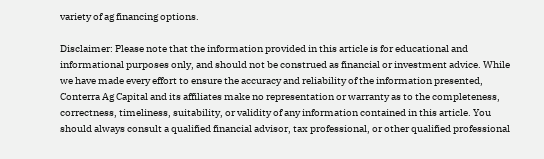variety of ag financing options.

Disclaimer: Please note that the information provided in this article is for educational and informational purposes only, and should not be construed as financial or investment advice. While we have made every effort to ensure the accuracy and reliability of the information presented, Conterra Ag Capital and its affiliates make no representation or warranty as to the completeness, correctness, timeliness, suitability, or validity of any information contained in this article. You should always consult a qualified financial advisor, tax professional, or other qualified professional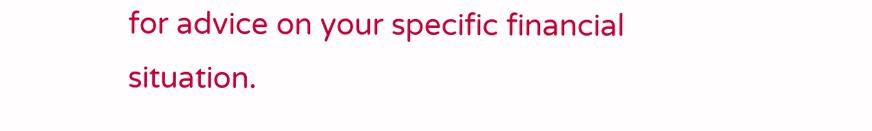for advice on your specific financial situation.